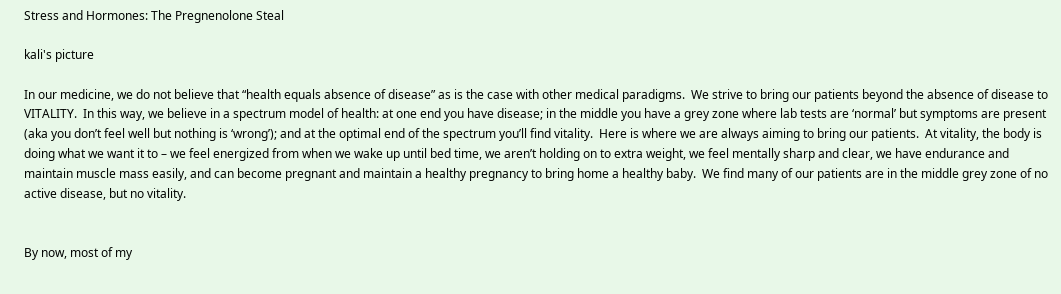Stress and Hormones: The Pregnenolone Steal

kali's picture

In our medicine, we do not believe that “health equals absence of disease” as is the case with other medical paradigms.  We strive to bring our patients beyond the absence of disease to VITALITY.  In this way, we believe in a spectrum model of health: at one end you have disease; in the middle you have a grey zone where lab tests are ‘normal’ but symptoms are present (aka you don’t feel well but nothing is ‘wrong’); and at the optimal end of the spectrum you’ll find vitality.  Here is where we are always aiming to bring our patients.  At vitality, the body is doing what we want it to – we feel energized from when we wake up until bed time, we aren’t holding on to extra weight, we feel mentally sharp and clear, we have endurance and maintain muscle mass easily, and can become pregnant and maintain a healthy pregnancy to bring home a healthy baby.  We find many of our patients are in the middle grey zone of no active disease, but no vitality.


By now, most of my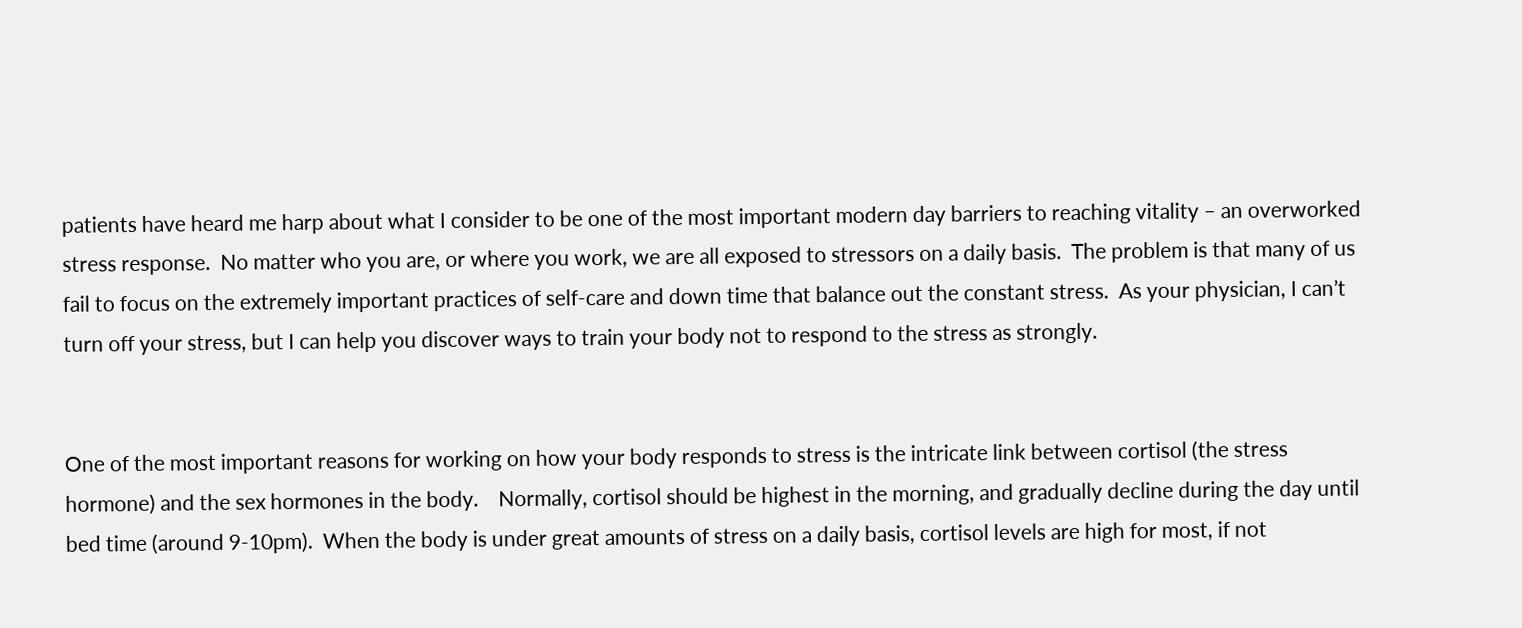patients have heard me harp about what I consider to be one of the most important modern day barriers to reaching vitality – an overworked stress response.  No matter who you are, or where you work, we are all exposed to stressors on a daily basis.  The problem is that many of us fail to focus on the extremely important practices of self-care and down time that balance out the constant stress.  As your physician, I can’t turn off your stress, but I can help you discover ways to train your body not to respond to the stress as strongly.


One of the most important reasons for working on how your body responds to stress is the intricate link between cortisol (the stress hormone) and the sex hormones in the body.    Normally, cortisol should be highest in the morning, and gradually decline during the day until bed time (around 9-10pm).  When the body is under great amounts of stress on a daily basis, cortisol levels are high for most, if not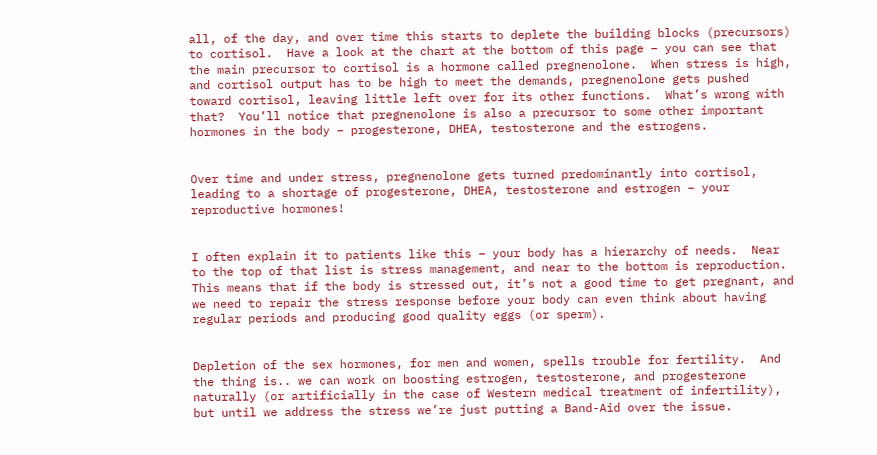all, of the day, and over time this starts to deplete the building blocks (precursors) to cortisol.  Have a look at the chart at the bottom of this page – you can see that the main precursor to cortisol is a hormone called pregnenolone.  When stress is high, and cortisol output has to be high to meet the demands, pregnenolone gets pushed toward cortisol, leaving little left over for its other functions.  What’s wrong with that?  You’ll notice that pregnenolone is also a precursor to some other important hormones in the body – progesterone, DHEA, testosterone and the estrogens.


Over time and under stress, pregnenolone gets turned predominantly into cortisol, leading to a shortage of progesterone, DHEA, testosterone and estrogen – your reproductive hormones!


I often explain it to patients like this – your body has a hierarchy of needs.  Near to the top of that list is stress management, and near to the bottom is reproduction.  This means that if the body is stressed out, it’s not a good time to get pregnant, and we need to repair the stress response before your body can even think about having regular periods and producing good quality eggs (or sperm).


Depletion of the sex hormones, for men and women, spells trouble for fertility.  And the thing is.. we can work on boosting estrogen, testosterone, and progesterone naturally (or artificially in the case of Western medical treatment of infertility), but until we address the stress we’re just putting a Band-Aid over the issue.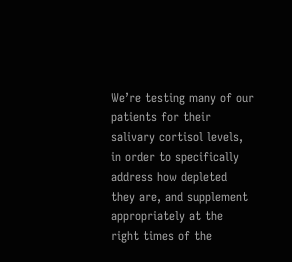We’re testing many of our patients for their salivary cortisol levels, in order to specifically address how depleted they are, and supplement appropriately at the right times of the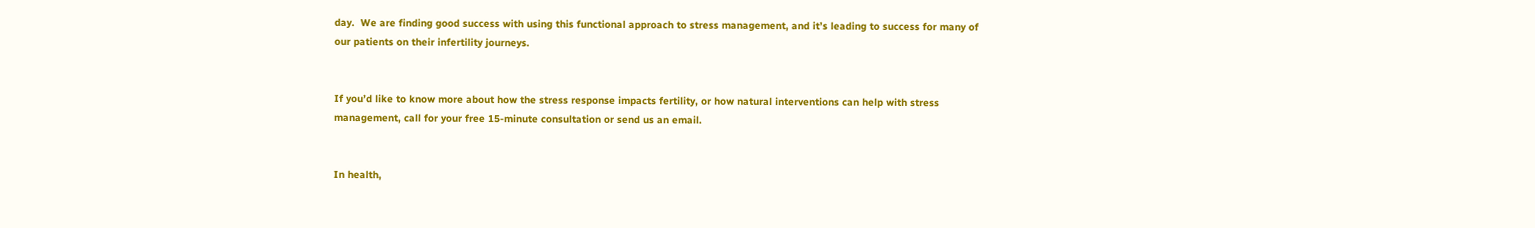day.  We are finding good success with using this functional approach to stress management, and it’s leading to success for many of our patients on their infertility journeys.


If you’d like to know more about how the stress response impacts fertility, or how natural interventions can help with stress management, call for your free 15-minute consultation or send us an email.


In health,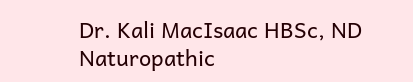Dr. Kali MacIsaac HBSc, ND
Naturopathic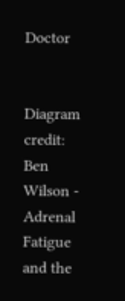Doctor


Diagram credit: Ben Wilson - Adrenal Fatigue and the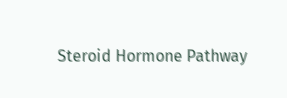Steroid Hormone Pathway